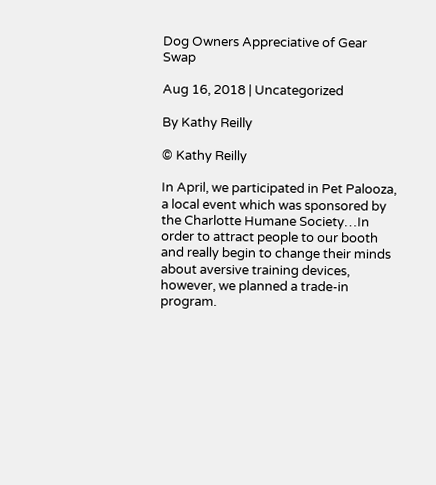Dog Owners Appreciative of Gear Swap

Aug 16, 2018 | Uncategorized

By Kathy Reilly

© Kathy Reilly

In April, we participated in Pet Palooza, a local event which was sponsored by the Charlotte Humane Society…In order to attract people to our booth and really begin to change their minds about aversive training devices, however, we planned a trade-in program.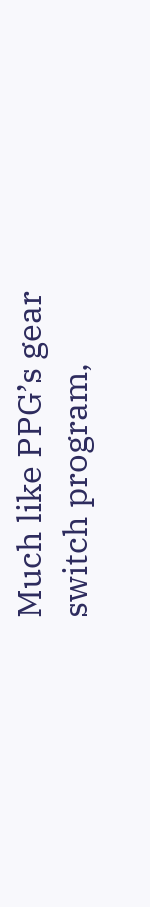Much like PPG’s gear switch program,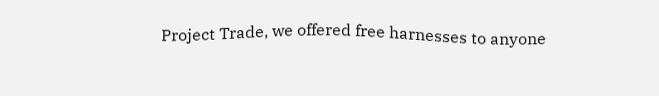Project Trade, we offered free harnesses to anyone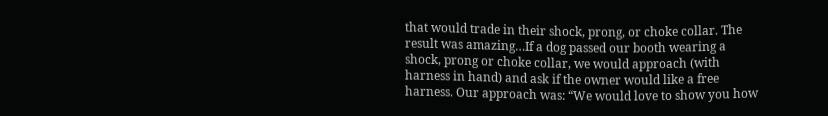that would trade in their shock, prong, or choke collar. The result was amazing…If a dog passed our booth wearing a shock, prong or choke collar, we would approach (with harness in hand) and ask if the owner would like a free harness. Our approach was: “We would love to show you how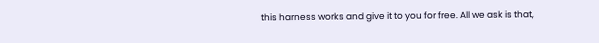this harness works and give it to you for free. All we ask is that,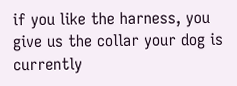if you like the harness, you give us the collar your dog is currently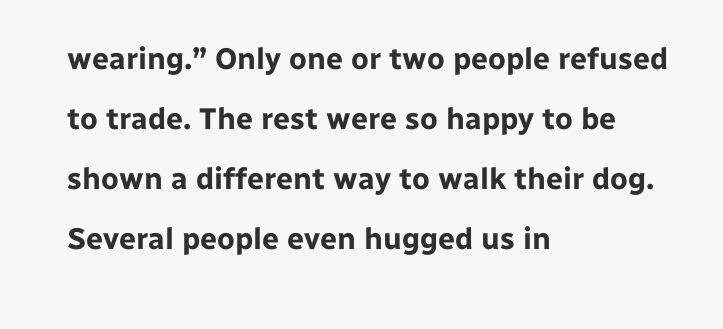wearing.” Only one or two people refused to trade. The rest were so happy to be shown a different way to walk their dog. Several people even hugged us in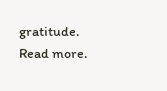gratitude. Read more.